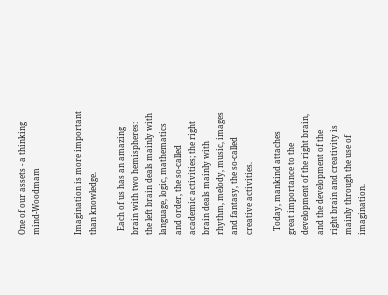One of our assets - a thinking mind-Woodmam


Imagination is more important than knowledge.

  Each of us has an amazing brain with two hemispheres: the left brain deals mainly with language, logic, mathematics and order, the so-called academic activities; the right brain deals mainly with rhythm, melody, music, images and fantasy, the so-called creative activities.

  Today, mankind attaches great importance to the development of the right brain, and the development of the right brain and creativity is mainly through the use of imagination.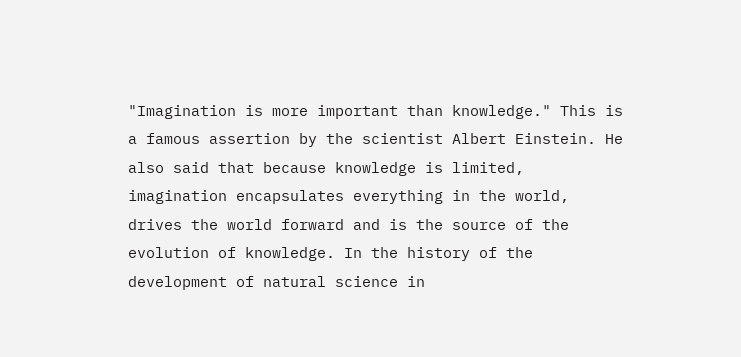"Imagination is more important than knowledge." This is a famous assertion by the scientist Albert Einstein. He also said that because knowledge is limited, imagination encapsulates everything in the world, drives the world forward and is the source of the evolution of knowledge. In the history of the development of natural science in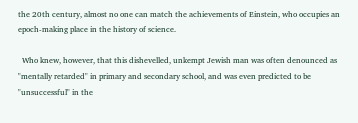the 20th century, almost no one can match the achievements of Einstein, who occupies an epoch-making place in the history of science.

  Who knew, however, that this dishevelled, unkempt Jewish man was often denounced as "mentally retarded" in primary and secondary school, and was even predicted to be "unsuccessful" in the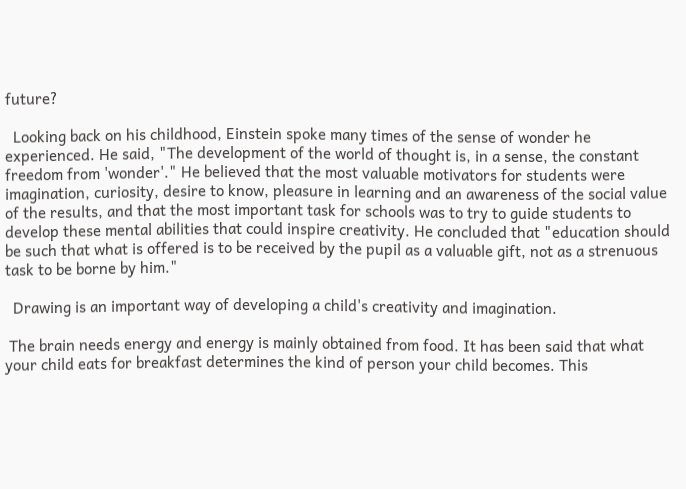future?

  Looking back on his childhood, Einstein spoke many times of the sense of wonder he experienced. He said, "The development of the world of thought is, in a sense, the constant freedom from 'wonder'." He believed that the most valuable motivators for students were imagination, curiosity, desire to know, pleasure in learning and an awareness of the social value of the results, and that the most important task for schools was to try to guide students to develop these mental abilities that could inspire creativity. He concluded that "education should be such that what is offered is to be received by the pupil as a valuable gift, not as a strenuous task to be borne by him."

  Drawing is an important way of developing a child's creativity and imagination.

 The brain needs energy and energy is mainly obtained from food. It has been said that what your child eats for breakfast determines the kind of person your child becomes. This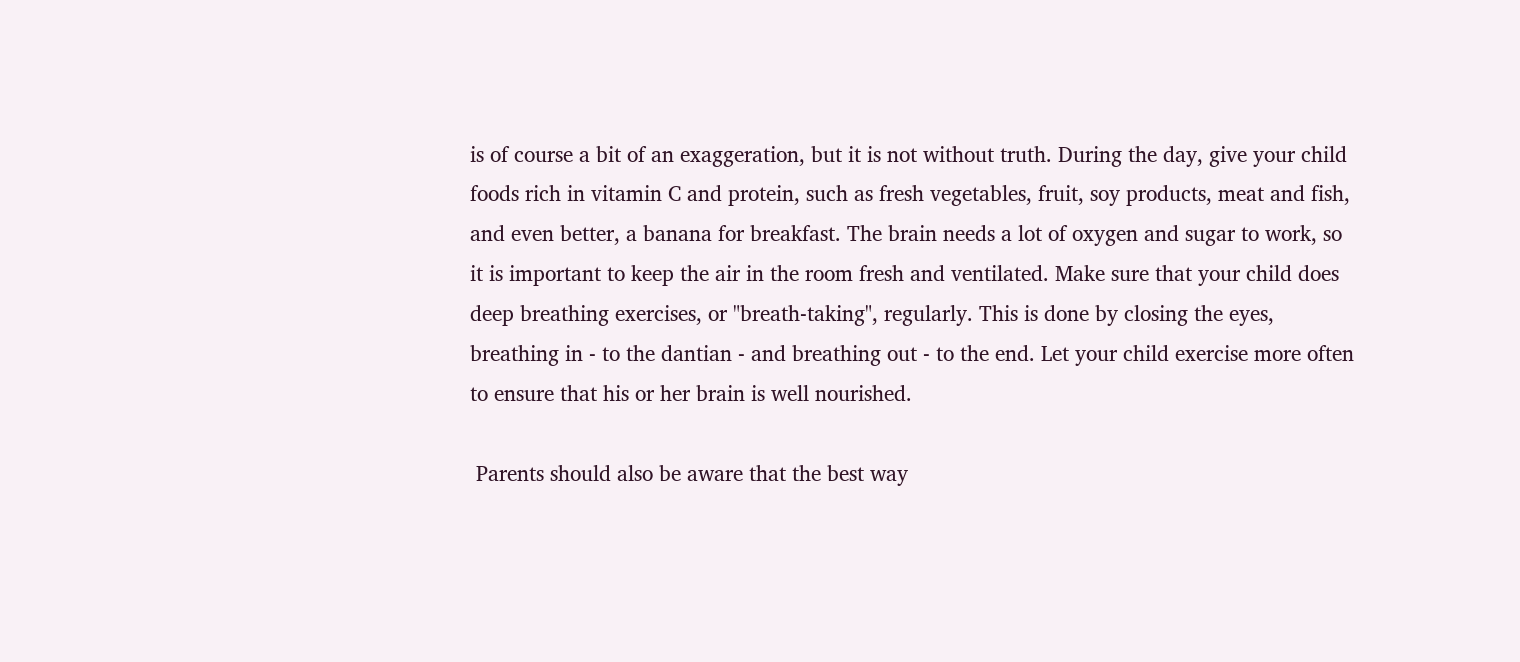is of course a bit of an exaggeration, but it is not without truth. During the day, give your child foods rich in vitamin C and protein, such as fresh vegetables, fruit, soy products, meat and fish, and even better, a banana for breakfast. The brain needs a lot of oxygen and sugar to work, so it is important to keep the air in the room fresh and ventilated. Make sure that your child does deep breathing exercises, or "breath-taking", regularly. This is done by closing the eyes, breathing in - to the dantian - and breathing out - to the end. Let your child exercise more often to ensure that his or her brain is well nourished.

 Parents should also be aware that the best way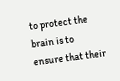to protect the brain is to ensure that their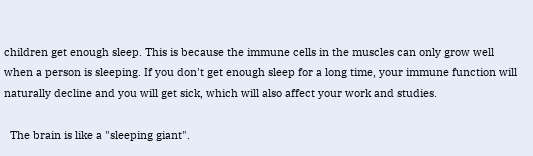children get enough sleep. This is because the immune cells in the muscles can only grow well when a person is sleeping. If you don't get enough sleep for a long time, your immune function will naturally decline and you will get sick, which will also affect your work and studies.

  The brain is like a "sleeping giant".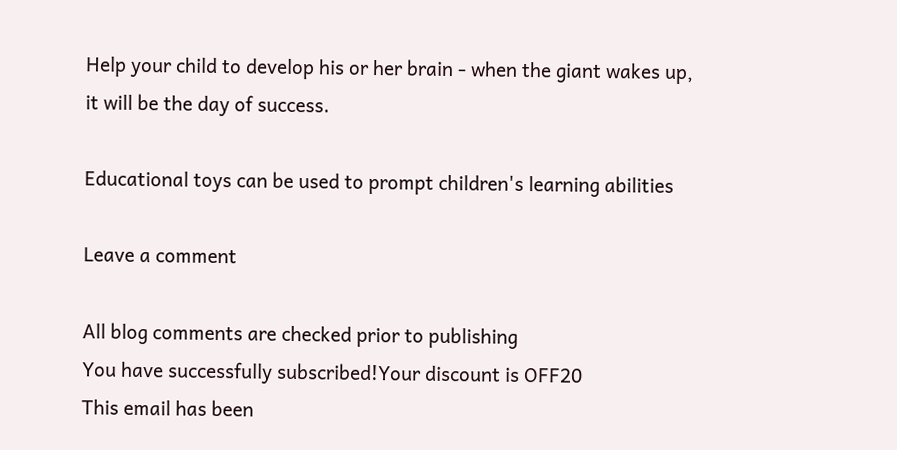Help your child to develop his or her brain - when the giant wakes up, it will be the day of success.

Educational toys can be used to prompt children's learning abilities

Leave a comment

All blog comments are checked prior to publishing
You have successfully subscribed!Your discount is OFF20
This email has been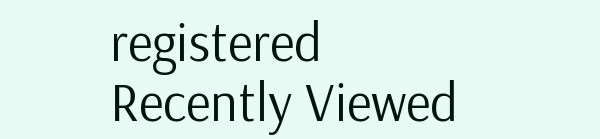registered
Recently Viewed